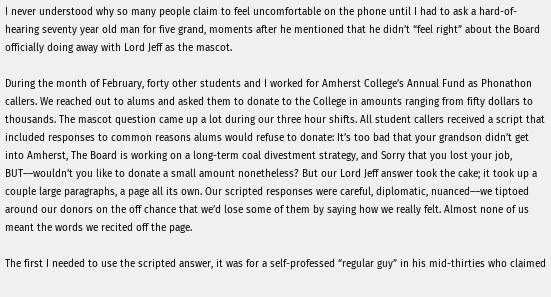I never understood why so many people claim to feel uncomfortable on the phone until I had to ask a hard-of-hearing seventy year old man for five grand, moments after he mentioned that he didn’t “feel right” about the Board officially doing away with Lord Jeff as the mascot.

During the month of February, forty other students and I worked for Amherst College’s Annual Fund as Phonathon callers. We reached out to alums and asked them to donate to the College in amounts ranging from fifty dollars to thousands. The mascot question came up a lot during our three hour shifts. All student callers received a script that included responses to common reasons alums would refuse to donate: It’s too bad that your grandson didn’t get into Amherst, The Board is working on a long-term coal divestment strategy, and Sorry that you lost your job, BUT––wouldn’t you like to donate a small amount nonetheless? But our Lord Jeff answer took the cake; it took up a couple large paragraphs, a page all its own. Our scripted responses were careful, diplomatic, nuanced––we tiptoed around our donors on the off chance that we’d lose some of them by saying how we really felt. Almost none of us meant the words we recited off the page.

The first I needed to use the scripted answer, it was for a self-professed “regular guy” in his mid-thirties who claimed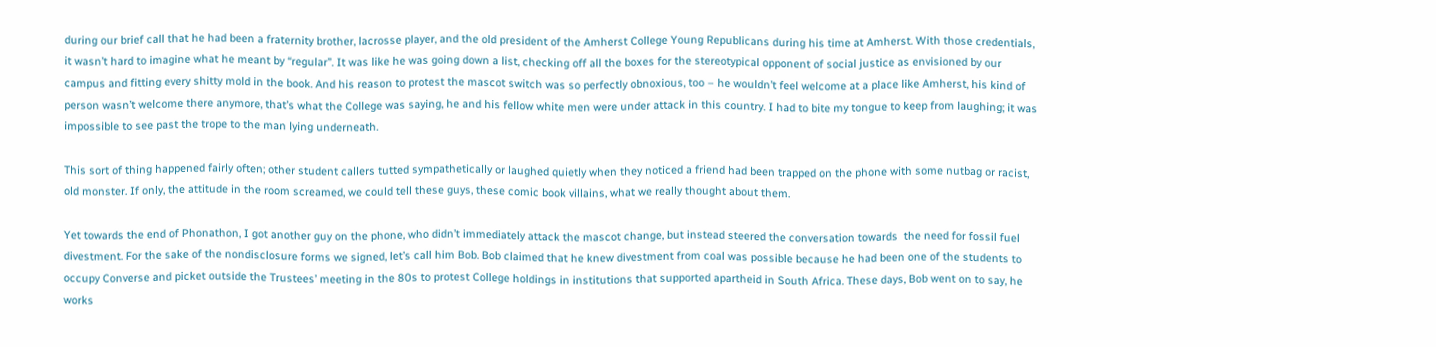during our brief call that he had been a fraternity brother, lacrosse player, and the old president of the Amherst College Young Republicans during his time at Amherst. With those credentials, it wasn’t hard to imagine what he meant by “regular”. It was like he was going down a list, checking off all the boxes for the stereotypical opponent of social justice as envisioned by our campus and fitting every shitty mold in the book. And his reason to protest the mascot switch was so perfectly obnoxious, too – he wouldn’t feel welcome at a place like Amherst, his kind of person wasn’t welcome there anymore, that’s what the College was saying, he and his fellow white men were under attack in this country. I had to bite my tongue to keep from laughing; it was impossible to see past the trope to the man lying underneath.

This sort of thing happened fairly often; other student callers tutted sympathetically or laughed quietly when they noticed a friend had been trapped on the phone with some nutbag or racist, old monster. If only, the attitude in the room screamed, we could tell these guys, these comic book villains, what we really thought about them.

Yet towards the end of Phonathon, I got another guy on the phone, who didn’t immediately attack the mascot change, but instead steered the conversation towards  the need for fossil fuel divestment. For the sake of the nondisclosure forms we signed, let’s call him Bob. Bob claimed that he knew divestment from coal was possible because he had been one of the students to occupy Converse and picket outside the Trustees’ meeting in the 80s to protest College holdings in institutions that supported apartheid in South Africa. These days, Bob went on to say, he works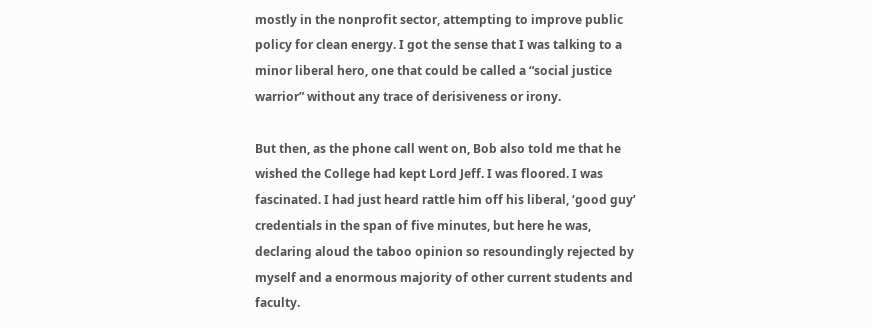mostly in the nonprofit sector, attempting to improve public policy for clean energy. I got the sense that I was talking to a minor liberal hero, one that could be called a “social justice warrior” without any trace of derisiveness or irony.

But then, as the phone call went on, Bob also told me that he wished the College had kept Lord Jeff. I was floored. I was fascinated. I had just heard rattle him off his liberal, ‘good guy’ credentials in the span of five minutes, but here he was, declaring aloud the taboo opinion so resoundingly rejected by myself and a enormous majority of other current students and faculty.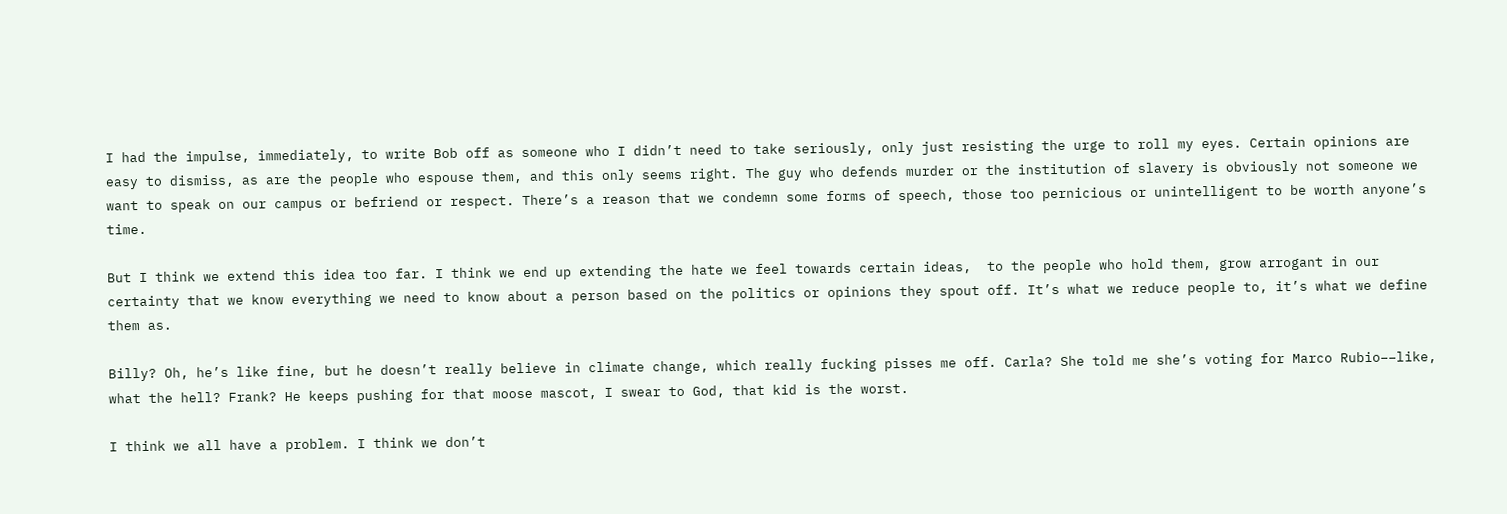I had the impulse, immediately, to write Bob off as someone who I didn’t need to take seriously, only just resisting the urge to roll my eyes. Certain opinions are easy to dismiss, as are the people who espouse them, and this only seems right. The guy who defends murder or the institution of slavery is obviously not someone we want to speak on our campus or befriend or respect. There’s a reason that we condemn some forms of speech, those too pernicious or unintelligent to be worth anyone’s time.

But I think we extend this idea too far. I think we end up extending the hate we feel towards certain ideas,  to the people who hold them, grow arrogant in our certainty that we know everything we need to know about a person based on the politics or opinions they spout off. It’s what we reduce people to, it’s what we define them as.

Billy? Oh, he’s like fine, but he doesn’t really believe in climate change, which really fucking pisses me off. Carla? She told me she’s voting for Marco Rubio––like, what the hell? Frank? He keeps pushing for that moose mascot, I swear to God, that kid is the worst.

I think we all have a problem. I think we don’t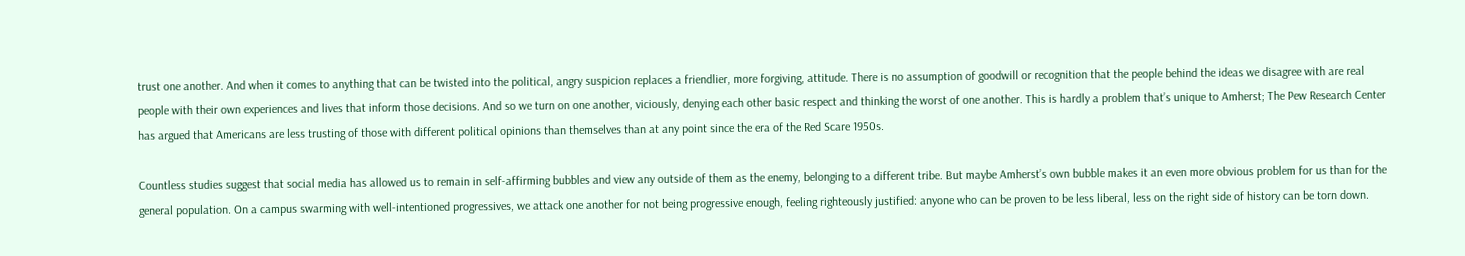trust one another. And when it comes to anything that can be twisted into the political, angry suspicion replaces a friendlier, more forgiving, attitude. There is no assumption of goodwill or recognition that the people behind the ideas we disagree with are real people with their own experiences and lives that inform those decisions. And so we turn on one another, viciously, denying each other basic respect and thinking the worst of one another. This is hardly a problem that’s unique to Amherst; The Pew Research Center has argued that Americans are less trusting of those with different political opinions than themselves than at any point since the era of the Red Scare 1950s.

Countless studies suggest that social media has allowed us to remain in self-affirming bubbles and view any outside of them as the enemy, belonging to a different tribe. But maybe Amherst’s own bubble makes it an even more obvious problem for us than for the general population. On a campus swarming with well-intentioned progressives, we attack one another for not being progressive enough, feeling righteously justified: anyone who can be proven to be less liberal, less on the right side of history can be torn down.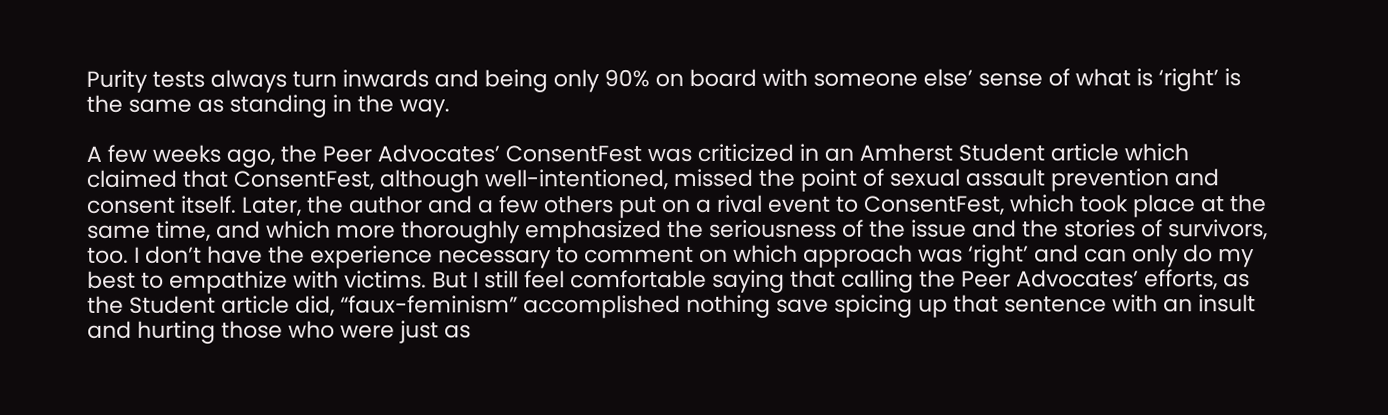Purity tests always turn inwards and being only 90% on board with someone else’ sense of what is ‘right’ is the same as standing in the way.

A few weeks ago, the Peer Advocates’ ConsentFest was criticized in an Amherst Student article which claimed that ConsentFest, although well-intentioned, missed the point of sexual assault prevention and consent itself. Later, the author and a few others put on a rival event to ConsentFest, which took place at the same time, and which more thoroughly emphasized the seriousness of the issue and the stories of survivors, too. I don’t have the experience necessary to comment on which approach was ‘right’ and can only do my best to empathize with victims. But I still feel comfortable saying that calling the Peer Advocates’ efforts, as the Student article did, “faux-feminism” accomplished nothing save spicing up that sentence with an insult and hurting those who were just as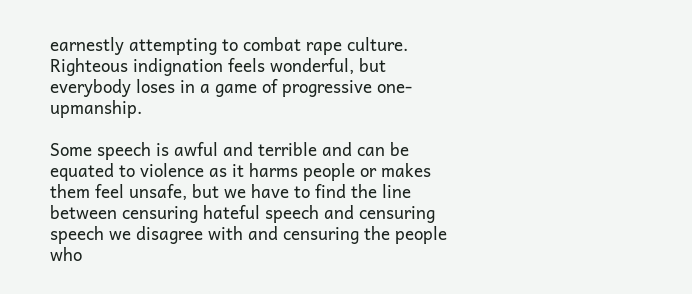earnestly attempting to combat rape culture. Righteous indignation feels wonderful, but everybody loses in a game of progressive one-upmanship.

Some speech is awful and terrible and can be equated to violence as it harms people or makes them feel unsafe, but we have to find the line between censuring hateful speech and censuring speech we disagree with and censuring the people who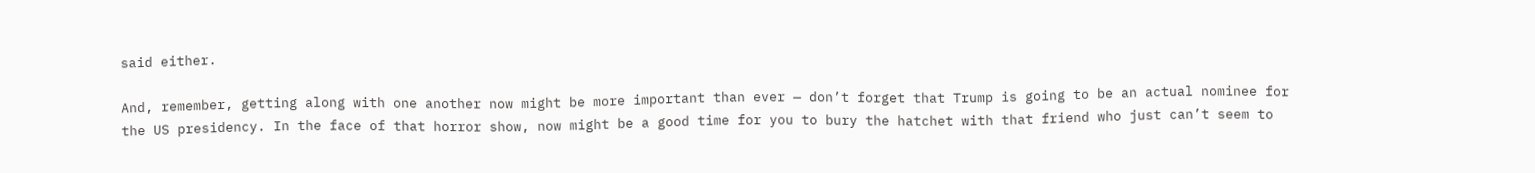said either.

And, remember, getting along with one another now might be more important than ever — don’t forget that Trump is going to be an actual nominee for the US presidency. In the face of that horror show, now might be a good time for you to bury the hatchet with that friend who just can’t seem to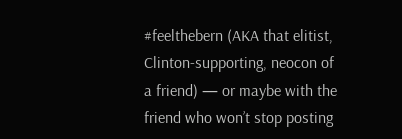#feelthebern (AKA that elitist, Clinton-supporting, neocon of a friend) — or maybe with the friend who won’t stop posting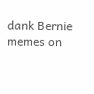dank Bernie memes on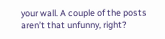your wall. A couple of the posts aren’t that unfunny, right?